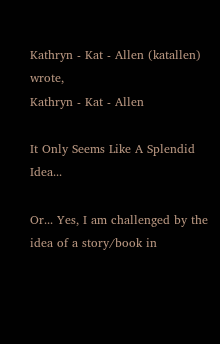Kathryn - Kat - Allen (katallen) wrote,
Kathryn - Kat - Allen

It Only Seems Like A Splendid Idea...

Or... Yes, I am challenged by the idea of a story/book in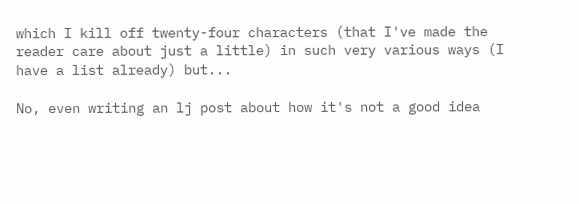which I kill off twenty-four characters (that I've made the reader care about just a little) in such very various ways (I have a list already) but...

No, even writing an lj post about how it's not a good idea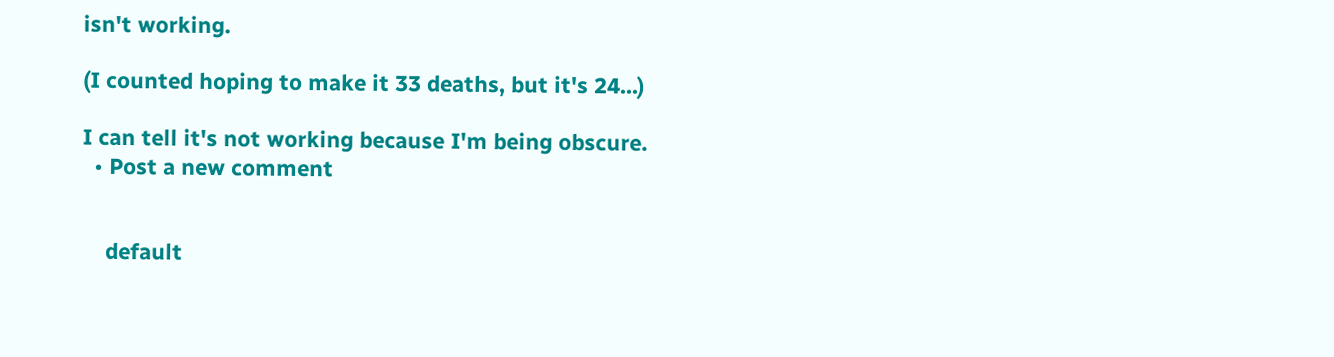isn't working.

(I counted hoping to make it 33 deaths, but it's 24...)

I can tell it's not working because I'm being obscure.
  • Post a new comment


    default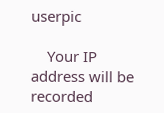userpic

    Your IP address will be recorded